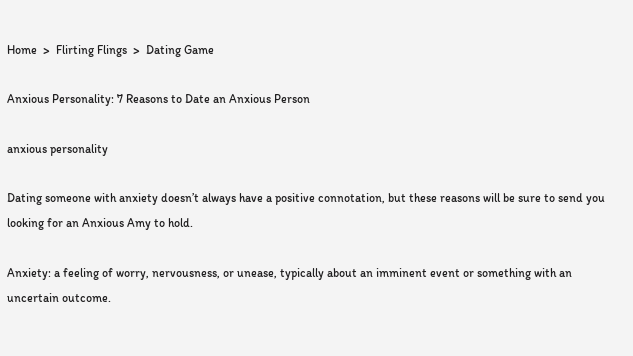Home  >  Flirting Flings  >  Dating Game

Anxious Personality: 7 Reasons to Date an Anxious Person

anxious personality

Dating someone with anxiety doesn’t always have a positive connotation, but these reasons will be sure to send you looking for an Anxious Amy to hold.

Anxiety: a feeling of worry, nervousness, or unease, typically about an imminent event or something with an uncertain outcome.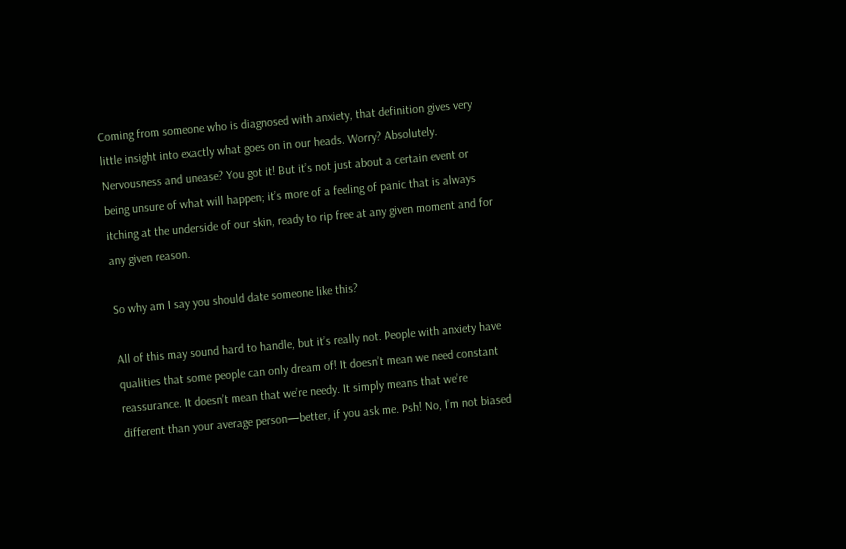Coming from someone who is diagnosed with anxiety, that definition gives very little insight into exactly what goes on in our heads. Worry? Absolutely. Nervousness and unease? You got it! But it’s not just about a certain event or being unsure of what will happen; it’s more of a feeling of panic that is always itching at the underside of our skin, ready to rip free at any given moment and for any given reason.

So why am I say you should date someone like this?

All of this may sound hard to handle, but it’s really not. People with anxiety have qualities that some people can only dream of! It doesn’t mean we need constant reassurance. It doesn’t mean that we’re needy. It simply means that we’re different than your average person—better, if you ask me. Psh! No, I’m not biased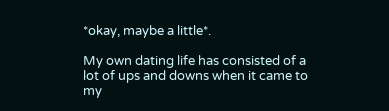*okay, maybe a little*.

My own dating life has consisted of a lot of ups and downs when it came to my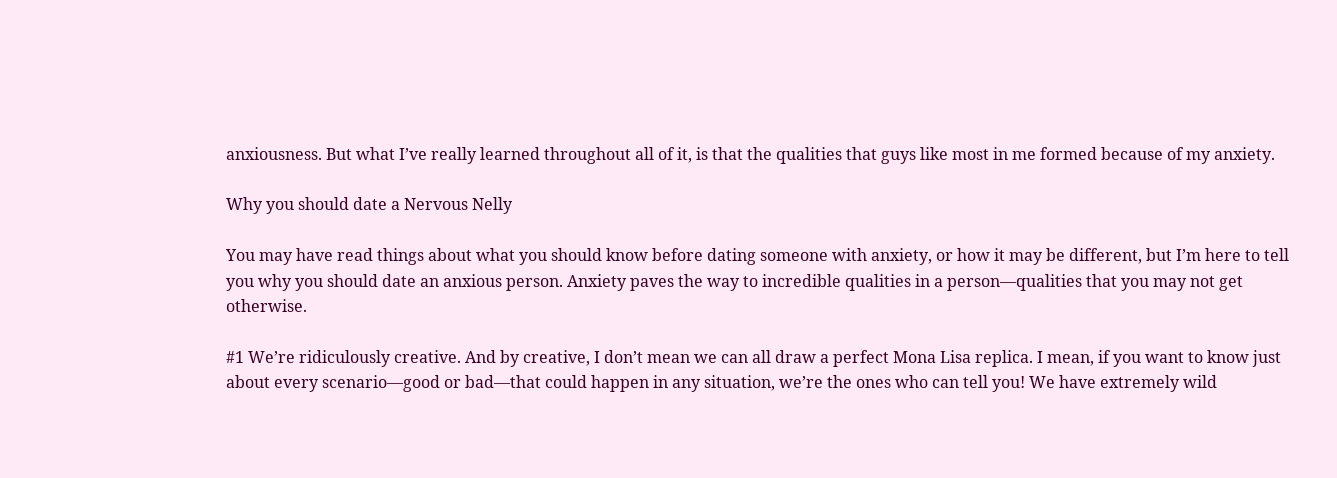anxiousness. But what I’ve really learned throughout all of it, is that the qualities that guys like most in me formed because of my anxiety.

Why you should date a Nervous Nelly

You may have read things about what you should know before dating someone with anxiety, or how it may be different, but I’m here to tell you why you should date an anxious person. Anxiety paves the way to incredible qualities in a person—qualities that you may not get otherwise.

#1 We’re ridiculously creative. And by creative, I don’t mean we can all draw a perfect Mona Lisa replica. I mean, if you want to know just about every scenario—good or bad—that could happen in any situation, we’re the ones who can tell you! We have extremely wild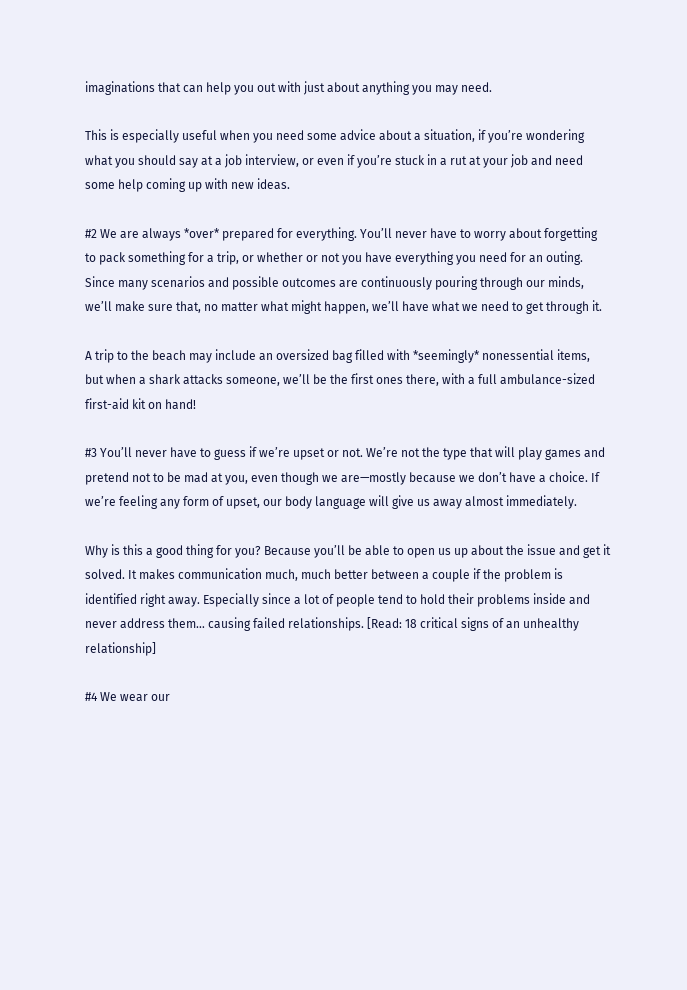imaginations that can help you out with just about anything you may need.

This is especially useful when you need some advice about a situation, if you’re wondering what you should say at a job interview, or even if you’re stuck in a rut at your job and need some help coming up with new ideas.

#2 We are always *over* prepared for everything. You’ll never have to worry about forgetting to pack something for a trip, or whether or not you have everything you need for an outing. Since many scenarios and possible outcomes are continuously pouring through our minds, we’ll make sure that, no matter what might happen, we’ll have what we need to get through it.

A trip to the beach may include an oversized bag filled with *seemingly* nonessential items, but when a shark attacks someone, we’ll be the first ones there, with a full ambulance-sized first-aid kit on hand!

#3 You’ll never have to guess if we’re upset or not. We’re not the type that will play games and pretend not to be mad at you, even though we are—mostly because we don’t have a choice. If we’re feeling any form of upset, our body language will give us away almost immediately.

Why is this a good thing for you? Because you’ll be able to open us up about the issue and get it solved. It makes communication much, much better between a couple if the problem is identified right away. Especially since a lot of people tend to hold their problems inside and never address them… causing failed relationships. [Read: 18 critical signs of an unhealthy relationship]

#4 We wear our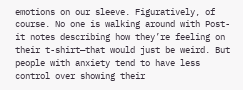emotions on our sleeve. Figuratively, of course. No one is walking around with Post-it notes describing how they’re feeling on their t-shirt—that would just be weird. But people with anxiety tend to have less control over showing their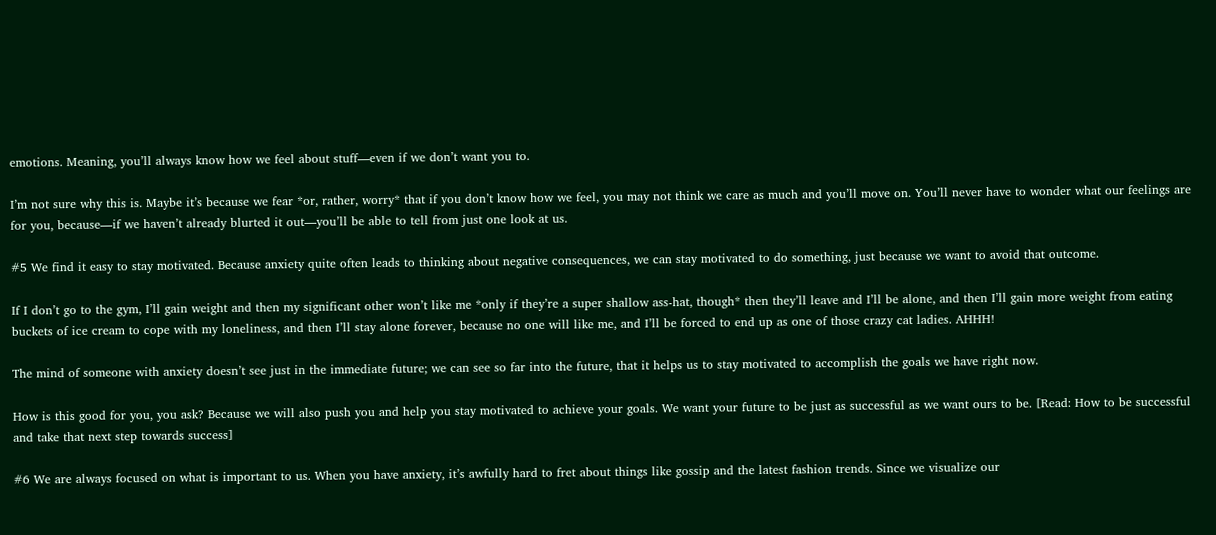emotions. Meaning, you’ll always know how we feel about stuff—even if we don’t want you to.

I’m not sure why this is. Maybe it’s because we fear *or, rather, worry* that if you don’t know how we feel, you may not think we care as much and you’ll move on. You’ll never have to wonder what our feelings are for you, because—if we haven’t already blurted it out—you’ll be able to tell from just one look at us.

#5 We find it easy to stay motivated. Because anxiety quite often leads to thinking about negative consequences, we can stay motivated to do something, just because we want to avoid that outcome.

If I don’t go to the gym, I’ll gain weight and then my significant other won’t like me *only if they’re a super shallow ass-hat, though* then they’ll leave and I’ll be alone, and then I’ll gain more weight from eating buckets of ice cream to cope with my loneliness, and then I’ll stay alone forever, because no one will like me, and I’ll be forced to end up as one of those crazy cat ladies. AHHH!

The mind of someone with anxiety doesn’t see just in the immediate future; we can see so far into the future, that it helps us to stay motivated to accomplish the goals we have right now.

How is this good for you, you ask? Because we will also push you and help you stay motivated to achieve your goals. We want your future to be just as successful as we want ours to be. [Read: How to be successful and take that next step towards success]

#6 We are always focused on what is important to us. When you have anxiety, it’s awfully hard to fret about things like gossip and the latest fashion trends. Since we visualize our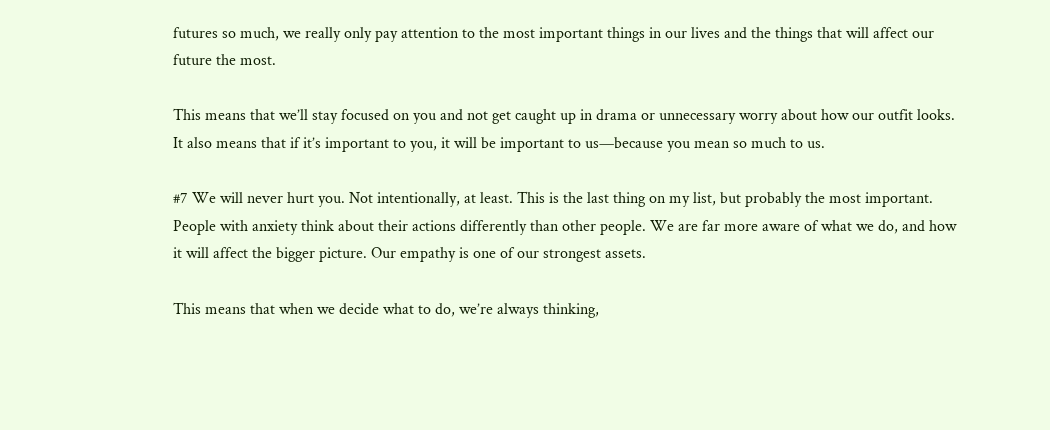futures so much, we really only pay attention to the most important things in our lives and the things that will affect our future the most.

This means that we’ll stay focused on you and not get caught up in drama or unnecessary worry about how our outfit looks. It also means that if it’s important to you, it will be important to us—because you mean so much to us.

#7 We will never hurt you. Not intentionally, at least. This is the last thing on my list, but probably the most important. People with anxiety think about their actions differently than other people. We are far more aware of what we do, and how it will affect the bigger picture. Our empathy is one of our strongest assets.

This means that when we decide what to do, we’re always thinking,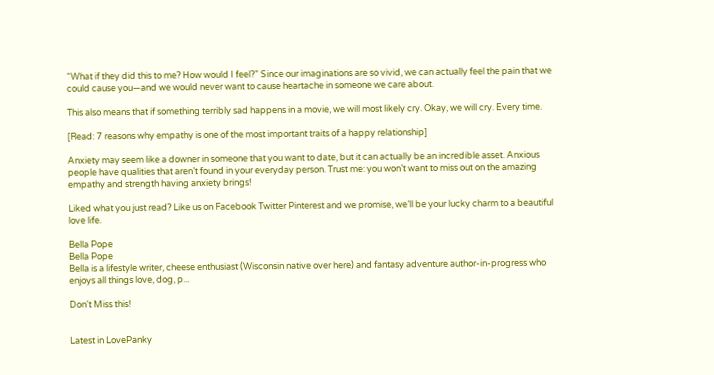“What if they did this to me? How would I feel?” Since our imaginations are so vivid, we can actually feel the pain that we could cause you—and we would never want to cause heartache in someone we care about.

This also means that if something terribly sad happens in a movie, we will most likely cry. Okay, we will cry. Every time.

[Read: 7 reasons why empathy is one of the most important traits of a happy relationship]

Anxiety may seem like a downer in someone that you want to date, but it can actually be an incredible asset. Anxious people have qualities that aren’t found in your everyday person. Trust me: you won’t want to miss out on the amazing empathy and strength having anxiety brings!

Liked what you just read? Like us on Facebook Twitter Pinterest and we promise, we’ll be your lucky charm to a beautiful love life.

Bella Pope
Bella Pope
Bella is a lifestyle writer, cheese enthusiast (Wisconsin native over here) and fantasy adventure author-in-progress who enjoys all things love, dog, p...

Don't Miss this!


Latest in LovePanky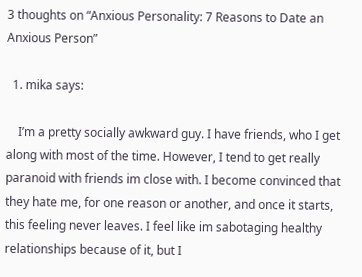3 thoughts on “Anxious Personality: 7 Reasons to Date an Anxious Person”

  1. mika says:

    I’m a pretty socially awkward guy. I have friends, who I get along with most of the time. However, I tend to get really paranoid with friends im close with. I become convinced that they hate me, for one reason or another, and once it starts, this feeling never leaves. I feel like im sabotaging healthy relationships because of it, but I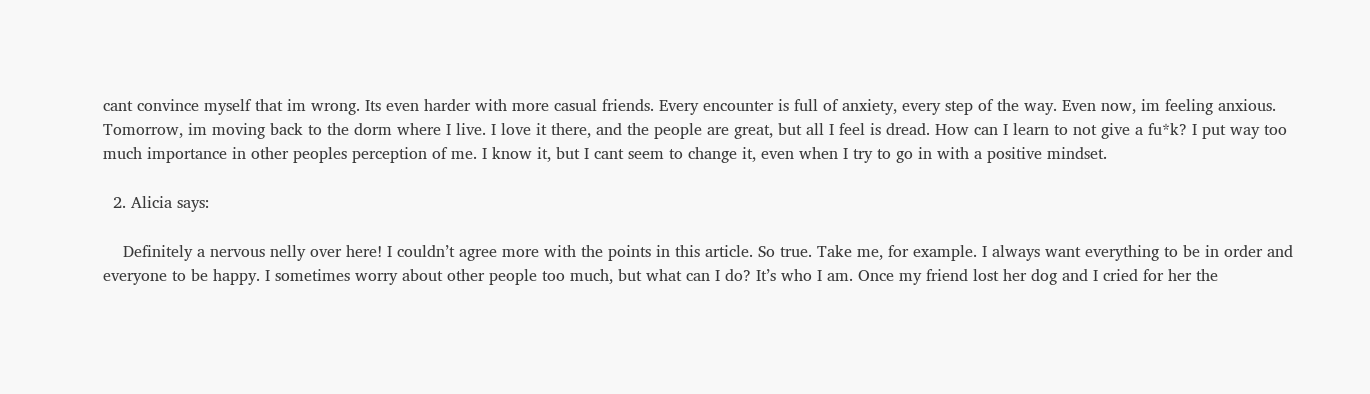cant convince myself that im wrong. Its even harder with more casual friends. Every encounter is full of anxiety, every step of the way. Even now, im feeling anxious. Tomorrow, im moving back to the dorm where I live. I love it there, and the people are great, but all I feel is dread. How can I learn to not give a fu*k? I put way too much importance in other peoples perception of me. I know it, but I cant seem to change it, even when I try to go in with a positive mindset.

  2. Alicia says:

    Definitely a nervous nelly over here! I couldn’t agree more with the points in this article. So true. Take me, for example. I always want everything to be in order and everyone to be happy. I sometimes worry about other people too much, but what can I do? It’s who I am. Once my friend lost her dog and I cried for her the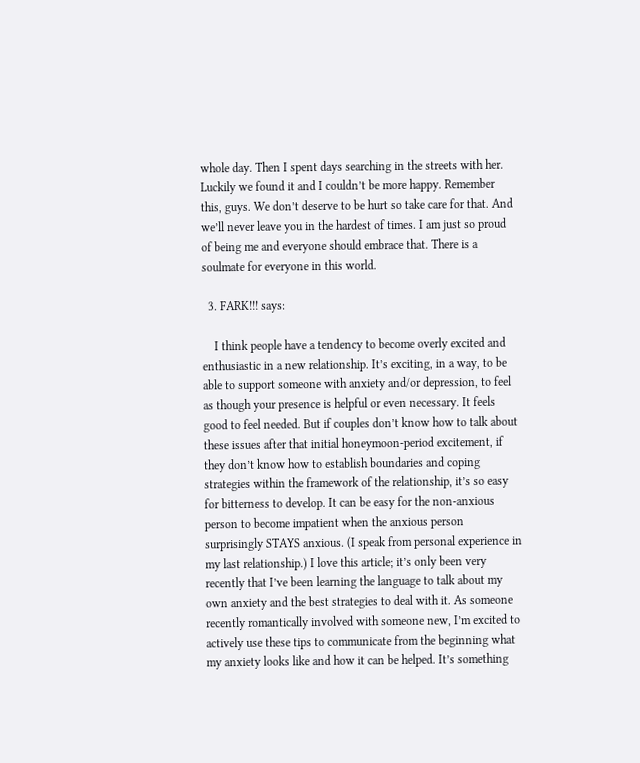whole day. Then I spent days searching in the streets with her. Luckily we found it and I couldn’t be more happy. Remember this, guys. We don’t deserve to be hurt so take care for that. And we’ll never leave you in the hardest of times. I am just so proud of being me and everyone should embrace that. There is a soulmate for everyone in this world.

  3. FARK!!! says:

    I think people have a tendency to become overly excited and enthusiastic in a new relationship. It’s exciting, in a way, to be able to support someone with anxiety and/or depression, to feel as though your presence is helpful or even necessary. It feels good to feel needed. But if couples don’t know how to talk about these issues after that initial honeymoon-period excitement, if they don’t know how to establish boundaries and coping strategies within the framework of the relationship, it’s so easy for bitterness to develop. It can be easy for the non-anxious person to become impatient when the anxious person surprisingly STAYS anxious. (I speak from personal experience in my last relationship.) I love this article; it’s only been very recently that I’ve been learning the language to talk about my own anxiety and the best strategies to deal with it. As someone recently romantically involved with someone new, I’m excited to actively use these tips to communicate from the beginning what my anxiety looks like and how it can be helped. It’s something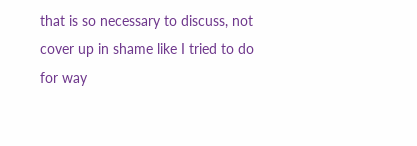that is so necessary to discuss, not cover up in shame like I tried to do for way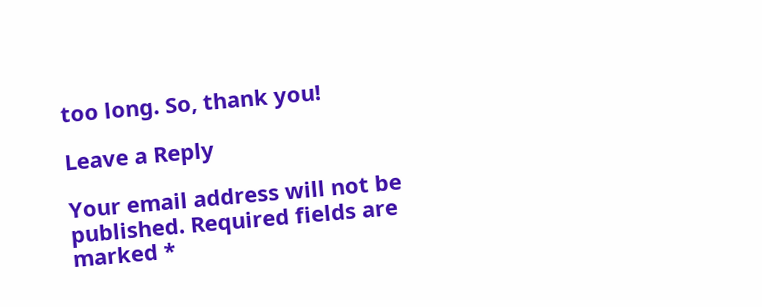too long. So, thank you!

Leave a Reply

Your email address will not be published. Required fields are marked *